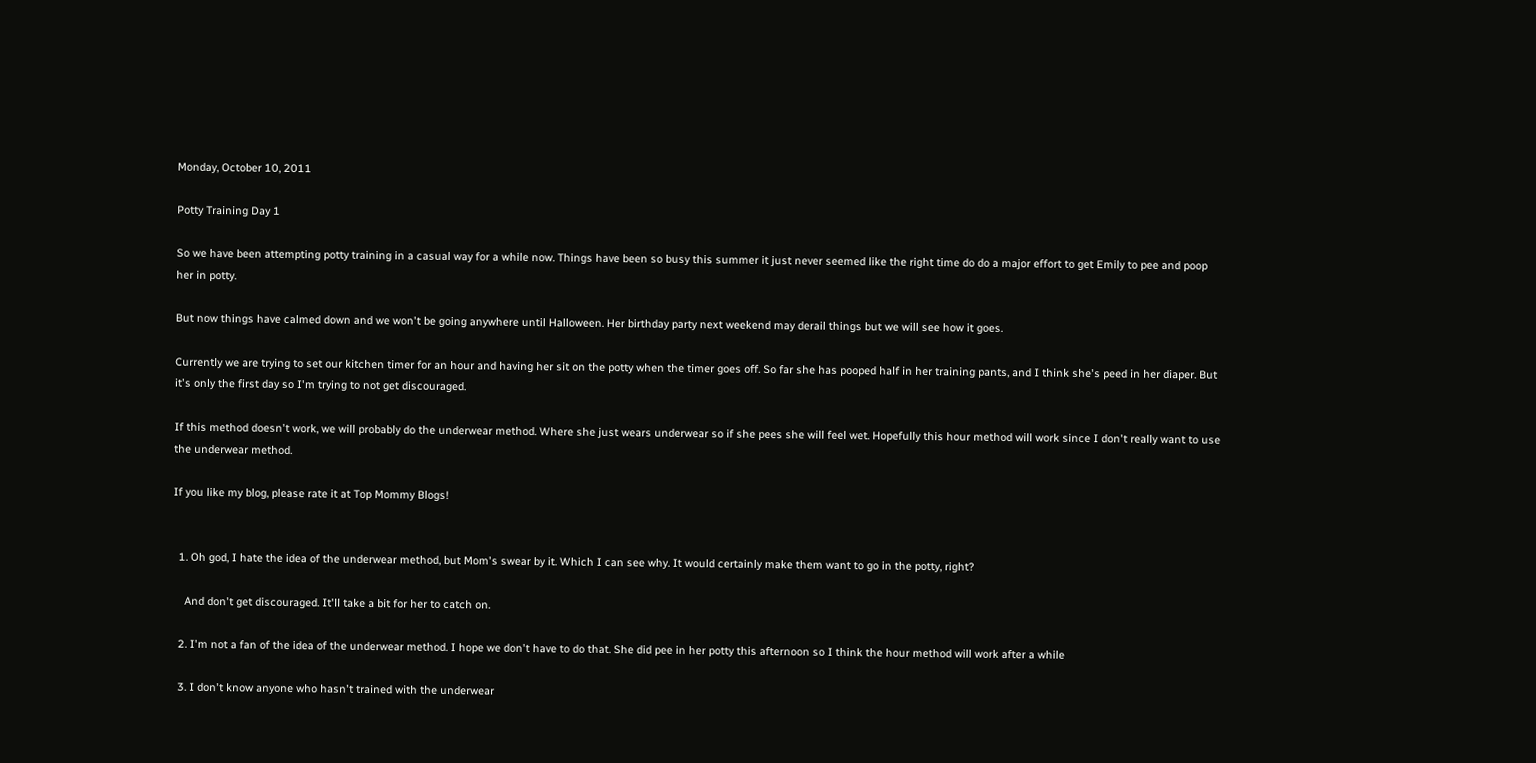Monday, October 10, 2011

Potty Training Day 1

So we have been attempting potty training in a casual way for a while now. Things have been so busy this summer it just never seemed like the right time do do a major effort to get Emily to pee and poop her in potty.

But now things have calmed down and we won't be going anywhere until Halloween. Her birthday party next weekend may derail things but we will see how it goes.

Currently we are trying to set our kitchen timer for an hour and having her sit on the potty when the timer goes off. So far she has pooped half in her training pants, and I think she's peed in her diaper. But it's only the first day so I'm trying to not get discouraged.

If this method doesn't work, we will probably do the underwear method. Where she just wears underwear so if she pees she will feel wet. Hopefully this hour method will work since I don't really want to use the underwear method.

If you like my blog, please rate it at Top Mommy Blogs!


  1. Oh god, I hate the idea of the underwear method, but Mom's swear by it. Which I can see why. It would certainly make them want to go in the potty, right?

    And don't get discouraged. It'll take a bit for her to catch on.

  2. I'm not a fan of the idea of the underwear method. I hope we don't have to do that. She did pee in her potty this afternoon so I think the hour method will work after a while

  3. I don't know anyone who hasn't trained with the underwear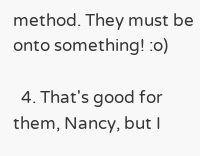method. They must be onto something! :o)

  4. That's good for them, Nancy, but I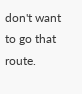don't want to go that route.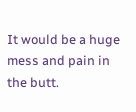It would be a huge mess and pain in the butt.